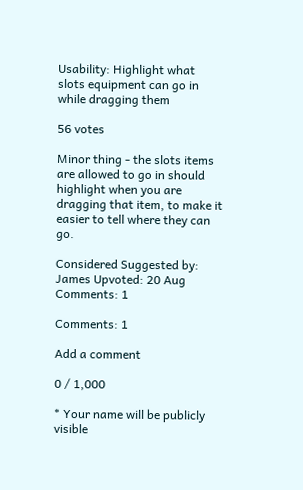Usability: Highlight what slots equipment can go in while dragging them

56 votes

Minor thing - the slots items are allowed to go in should highlight when you are dragging that item, to make it easier to tell where they can go.

Considered Suggested by: James Upvoted: 20 Aug Comments: 1

Comments: 1

Add a comment

0 / 1,000

* Your name will be publicly visible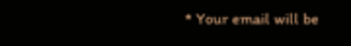* Your email will be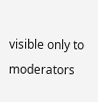visible only to moderators